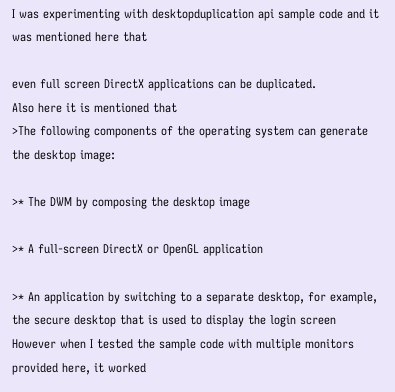I was experimenting with desktopduplication api sample code and it was mentioned here that

even full screen DirectX applications can be duplicated.
Also here it is mentioned that
>The following components of the operating system can generate the desktop image:

>* The DWM by composing the desktop image

>* A full-screen DirectX or OpenGL application

>* An application by switching to a separate desktop, for example, the secure desktop that is used to display the login screen
However when I tested the sample code with multiple monitors provided here, it worked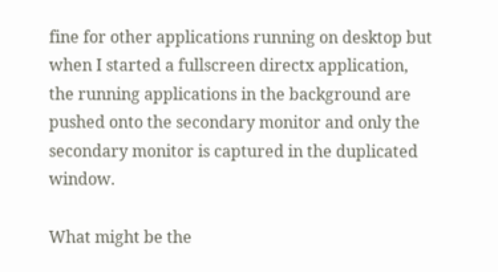fine for other applications running on desktop but when I started a fullscreen directx application, the running applications in the background are pushed onto the secondary monitor and only the secondary monitor is captured in the duplicated window.

What might be the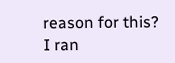reason for this? I ran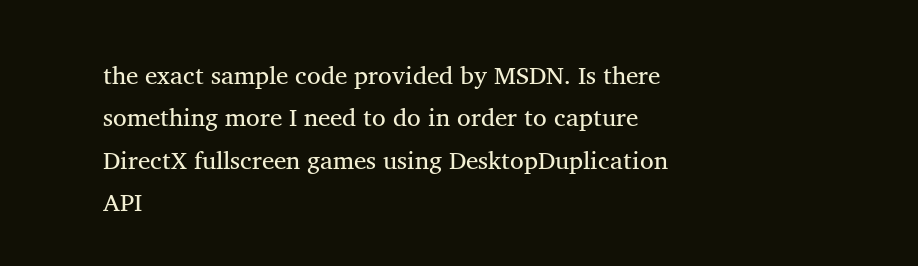the exact sample code provided by MSDN. Is there something more I need to do in order to capture DirectX fullscreen games using DesktopDuplication API